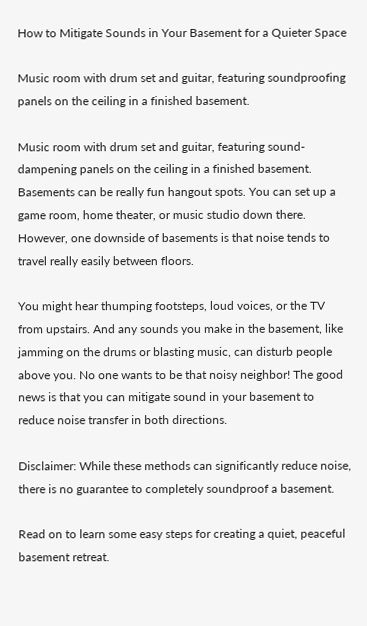How to Mitigate Sounds in Your Basement for a Quieter Space

Music room with drum set and guitar, featuring soundproofing panels on the ceiling in a finished basement.

Music room with drum set and guitar, featuring sound-dampening panels on the ceiling in a finished basement.
Basements can be really fun hangout spots. You can set up a game room, home theater, or music studio down there. However, one downside of basements is that noise tends to travel really easily between floors.

You might hear thumping footsteps, loud voices, or the TV from upstairs. And any sounds you make in the basement, like jamming on the drums or blasting music, can disturb people above you. No one wants to be that noisy neighbor! The good news is that you can mitigate sound in your basement to reduce noise transfer in both directions.

Disclaimer: While these methods can significantly reduce noise, there is no guarantee to completely soundproof a basement.

Read on to learn some easy steps for creating a quiet, peaceful basement retreat.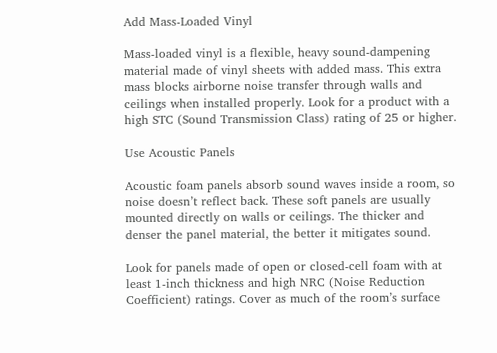Add Mass-Loaded Vinyl

Mass-loaded vinyl is a flexible, heavy sound-dampening material made of vinyl sheets with added mass. This extra mass blocks airborne noise transfer through walls and ceilings when installed properly. Look for a product with a high STC (Sound Transmission Class) rating of 25 or higher.

Use Acoustic Panels

Acoustic foam panels absorb sound waves inside a room, so noise doesn’t reflect back. These soft panels are usually mounted directly on walls or ceilings. The thicker and denser the panel material, the better it mitigates sound.

Look for panels made of open or closed-cell foam with at least 1-inch thickness and high NRC (Noise Reduction Coefficient) ratings. Cover as much of the room’s surface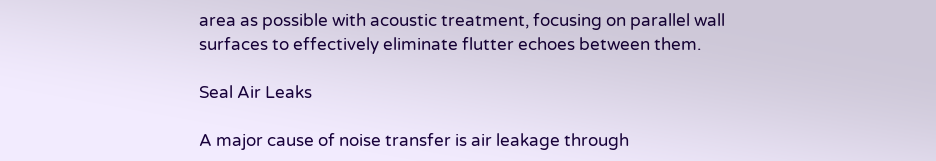area as possible with acoustic treatment, focusing on parallel wall surfaces to effectively eliminate flutter echoes between them.

Seal Air Leaks

A major cause of noise transfer is air leakage through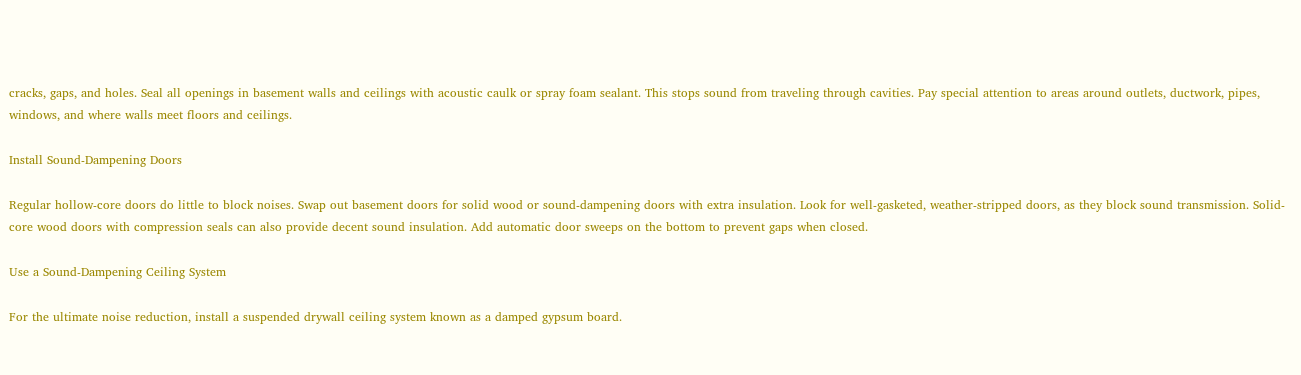cracks, gaps, and holes. Seal all openings in basement walls and ceilings with acoustic caulk or spray foam sealant. This stops sound from traveling through cavities. Pay special attention to areas around outlets, ductwork, pipes, windows, and where walls meet floors and ceilings.

Install Sound-Dampening Doors

Regular hollow-core doors do little to block noises. Swap out basement doors for solid wood or sound-dampening doors with extra insulation. Look for well-gasketed, weather-stripped doors, as they block sound transmission. Solid-core wood doors with compression seals can also provide decent sound insulation. Add automatic door sweeps on the bottom to prevent gaps when closed.

Use a Sound-Dampening Ceiling System

For the ultimate noise reduction, install a suspended drywall ceiling system known as a damped gypsum board.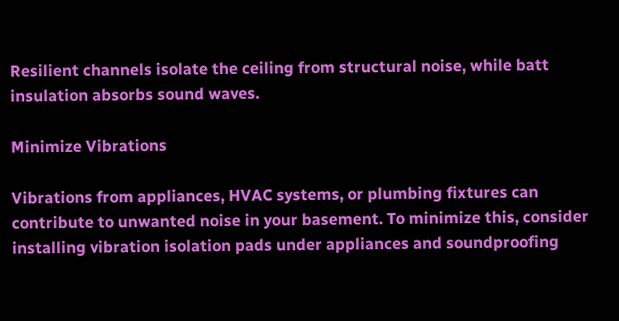Resilient channels isolate the ceiling from structural noise, while batt insulation absorbs sound waves.

Minimize Vibrations

Vibrations from appliances, HVAC systems, or plumbing fixtures can contribute to unwanted noise in your basement. To minimize this, consider installing vibration isolation pads under appliances and soundproofing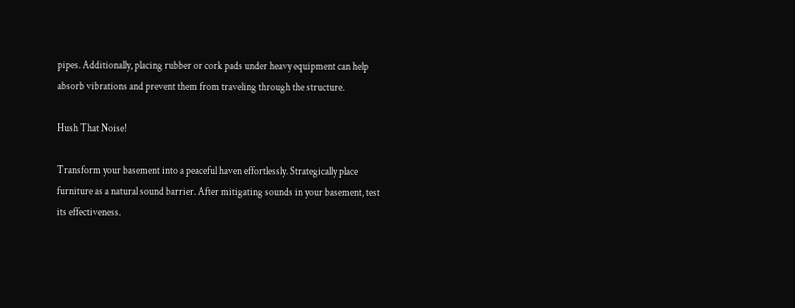pipes. Additionally, placing rubber or cork pads under heavy equipment can help absorb vibrations and prevent them from traveling through the structure.

Hush That Noise!

Transform your basement into a peaceful haven effortlessly. Strategically place furniture as a natural sound barrier. After mitigating sounds in your basement, test its effectiveness.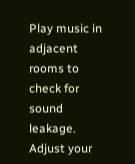Play music in adjacent rooms to check for sound leakage. Adjust your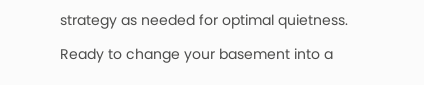strategy as needed for optimal quietness.

Ready to change your basement into a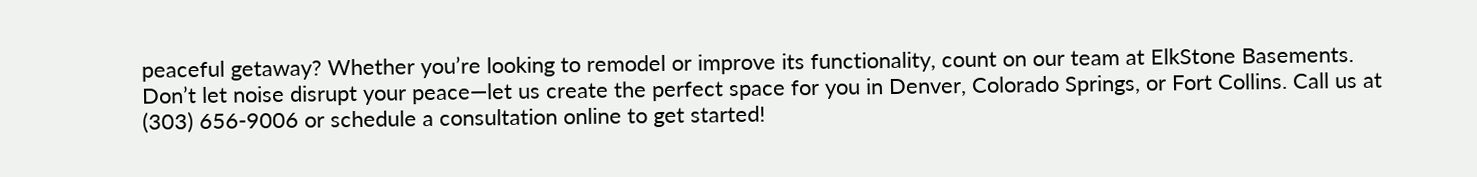peaceful getaway? Whether you’re looking to remodel or improve its functionality, count on our team at ElkStone Basements. Don’t let noise disrupt your peace—let us create the perfect space for you in Denver, Colorado Springs, or Fort Collins. Call us at (303) 656-9006 or schedule a consultation online to get started!